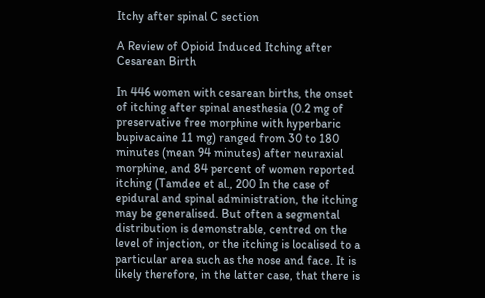Itchy after spinal C section

A Review of Opioid Induced Itching after Cesarean Birth

In 446 women with cesarean births, the onset of itching after spinal anesthesia (0.2 mg of preservative free morphine with hyperbaric bupivacaine 11 mg) ranged from 30 to 180 minutes (mean 94 minutes) after neuraxial morphine, and 84 percent of women reported itching (Tamdee et al., 200 In the case of epidural and spinal administration, the itching may be generalised. But often a segmental distribution is demonstrable, centred on the level of injection, or the itching is localised to a particular area such as the nose and face. It is likely therefore, in the latter case, that there is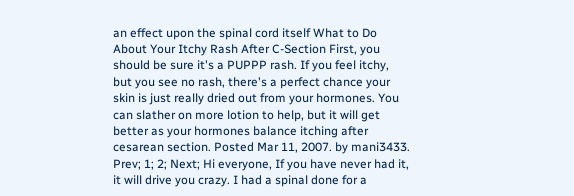an effect upon the spinal cord itself What to Do About Your Itchy Rash After C-Section First, you should be sure it's a PUPPP rash. If you feel itchy, but you see no rash, there's a perfect chance your skin is just really dried out from your hormones. You can slather on more lotion to help, but it will get better as your hormones balance itching after cesarean section. Posted Mar 11, 2007. by mani3433. Prev; 1; 2; Next; Hi everyone, If you have never had it, it will drive you crazy. I had a spinal done for a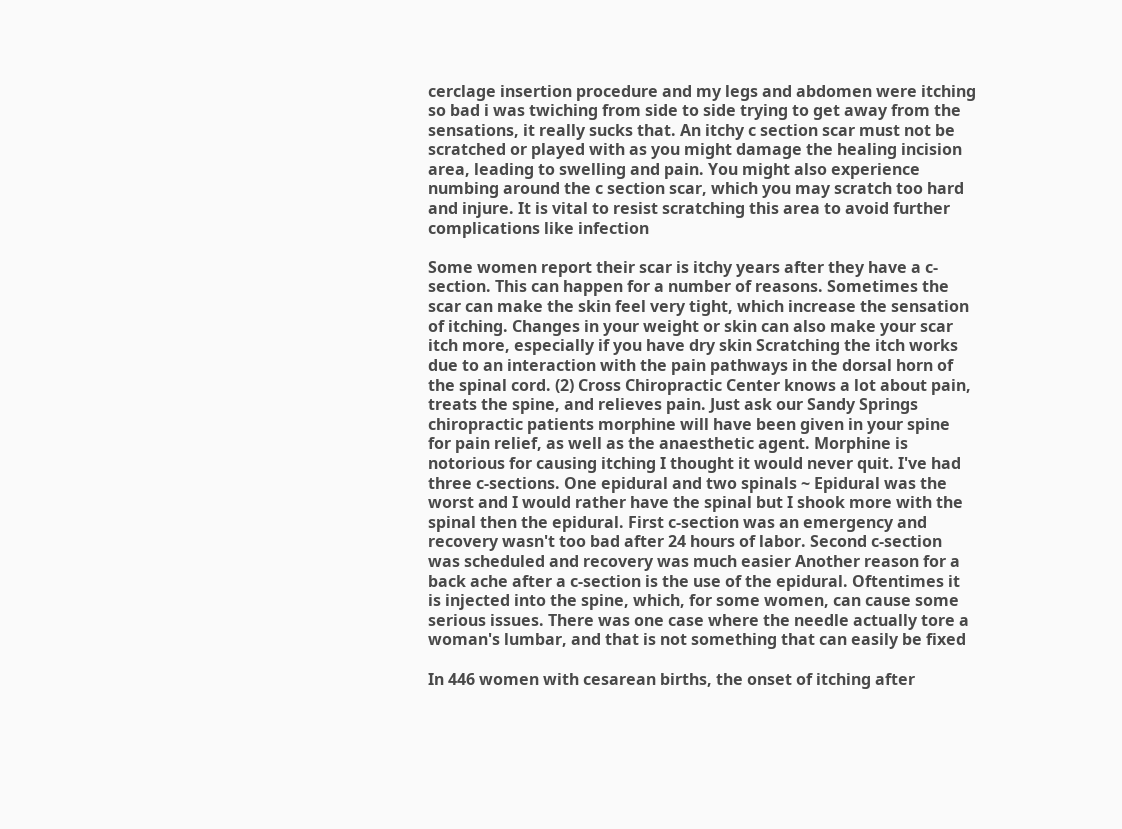cerclage insertion procedure and my legs and abdomen were itching so bad i was twiching from side to side trying to get away from the sensations, it really sucks that. An itchy c section scar must not be scratched or played with as you might damage the healing incision area, leading to swelling and pain. You might also experience numbing around the c section scar, which you may scratch too hard and injure. It is vital to resist scratching this area to avoid further complications like infection

Some women report their scar is itchy years after they have a c-section. This can happen for a number of reasons. Sometimes the scar can make the skin feel very tight, which increase the sensation of itching. Changes in your weight or skin can also make your scar itch more, especially if you have dry skin Scratching the itch works due to an interaction with the pain pathways in the dorsal horn of the spinal cord. (2) Cross Chiropractic Center knows a lot about pain, treats the spine, and relieves pain. Just ask our Sandy Springs chiropractic patients morphine will have been given in your spine for pain relief, as well as the anaesthetic agent. Morphine is notorious for causing itching I thought it would never quit. I've had three c-sections. One epidural and two spinals ~ Epidural was the worst and I would rather have the spinal but I shook more with the spinal then the epidural. First c-section was an emergency and recovery wasn't too bad after 24 hours of labor. Second c-section was scheduled and recovery was much easier Another reason for a back ache after a c-section is the use of the epidural. Oftentimes it is injected into the spine, which, for some women, can cause some serious issues. There was one case where the needle actually tore a woman's lumbar, and that is not something that can easily be fixed

In 446 women with cesarean births, the onset of itching after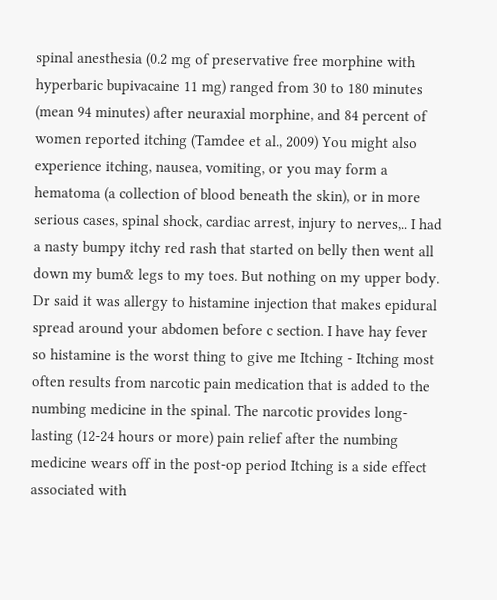spinal anesthesia (0.2 mg of preservative free morphine with hyperbaric bupivacaine 11 mg) ranged from 30 to 180 minutes (mean 94 minutes) after neuraxial morphine, and 84 percent of women reported itching (Tamdee et al., 2009) You might also experience itching, nausea, vomiting, or you may form a hematoma (a collection of blood beneath the skin), or in more serious cases, spinal shock, cardiac arrest, injury to nerves,.. I had a nasty bumpy itchy red rash that started on belly then went all down my bum& legs to my toes. But nothing on my upper body. Dr said it was allergy to histamine injection that makes epidural spread around your abdomen before c section. I have hay fever so histamine is the worst thing to give me Itching - Itching most often results from narcotic pain medication that is added to the numbing medicine in the spinal. The narcotic provides long-lasting (12-24 hours or more) pain relief after the numbing medicine wears off in the post-op period Itching is a side effect associated with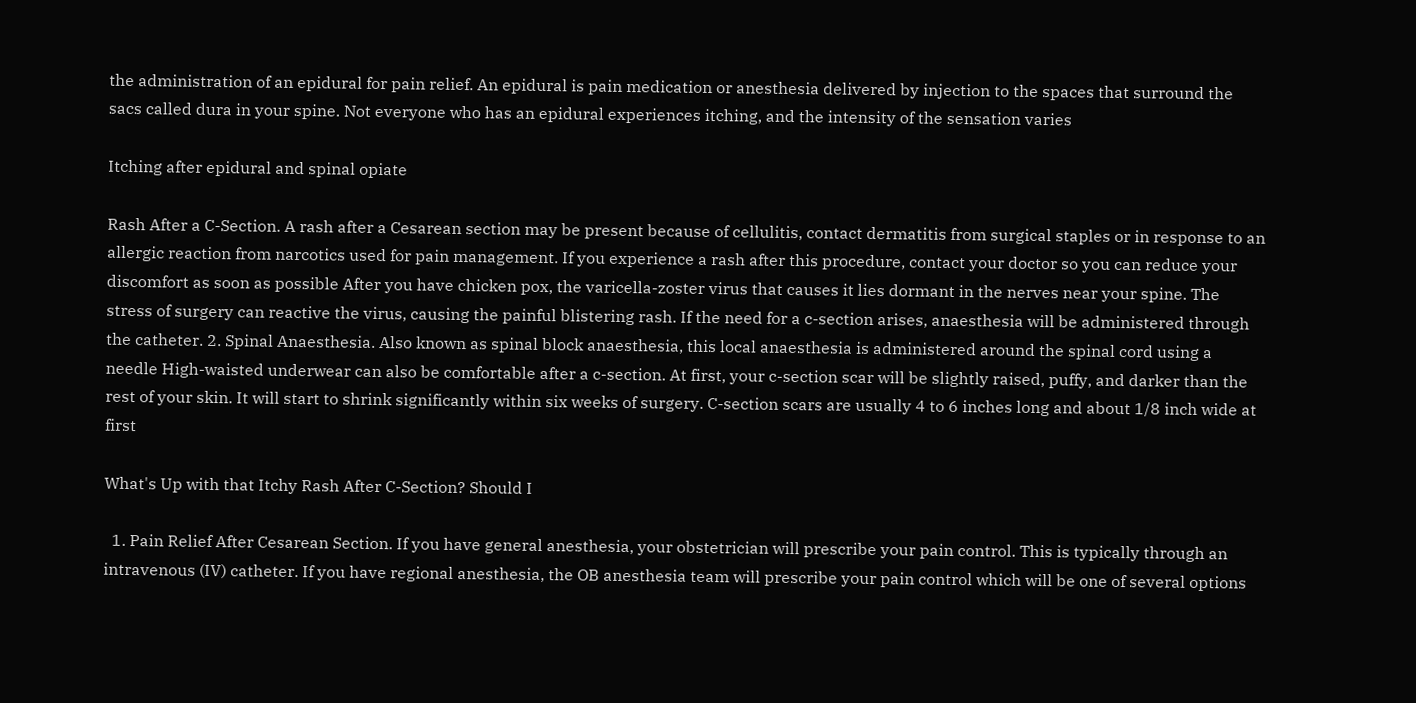the administration of an epidural for pain relief. An epidural is pain medication or anesthesia delivered by injection to the spaces that surround the sacs called dura in your spine. Not everyone who has an epidural experiences itching, and the intensity of the sensation varies

Itching after epidural and spinal opiate

Rash After a C-Section. A rash after a Cesarean section may be present because of cellulitis, contact dermatitis from surgical staples or in response to an allergic reaction from narcotics used for pain management. If you experience a rash after this procedure, contact your doctor so you can reduce your discomfort as soon as possible After you have chicken pox, the varicella-zoster virus that causes it lies dormant in the nerves near your spine. The stress of surgery can reactive the virus, causing the painful blistering rash. If the need for a c-section arises, anaesthesia will be administered through the catheter. 2. Spinal Anaesthesia. Also known as spinal block anaesthesia, this local anaesthesia is administered around the spinal cord using a needle High-waisted underwear can also be comfortable after a c-section. At first, your c-section scar will be slightly raised, puffy, and darker than the rest of your skin. It will start to shrink significantly within six weeks of surgery. C-section scars are usually 4 to 6 inches long and about 1/8 inch wide at first

What's Up with that Itchy Rash After C-Section? Should I

  1. Pain Relief After Cesarean Section. If you have general anesthesia, your obstetrician will prescribe your pain control. This is typically through an intravenous (IV) catheter. If you have regional anesthesia, the OB anesthesia team will prescribe your pain control which will be one of several options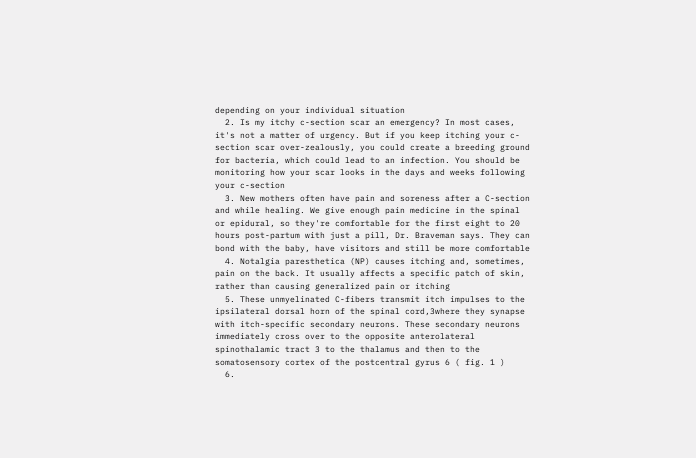depending on your individual situation
  2. Is my itchy c-section scar an emergency? In most cases, it's not a matter of urgency. But if you keep itching your c-section scar over-zealously, you could create a breeding ground for bacteria, which could lead to an infection. You should be monitoring how your scar looks in the days and weeks following your c-section
  3. New mothers often have pain and soreness after a C-section and while healing. We give enough pain medicine in the spinal or epidural, so they're comfortable for the first eight to 20 hours post-partum with just a pill, Dr. Braveman says. They can bond with the baby, have visitors and still be more comfortable
  4. Notalgia paresthetica (NP) causes itching and, sometimes, pain on the back. It usually affects a specific patch of skin, rather than causing generalized pain or itching
  5. These unmyelinated C-fibers transmit itch impulses to the ipsilateral dorsal horn of the spinal cord,3where they synapse with itch-specific secondary neurons. These secondary neurons immediately cross over to the opposite anterolateral spinothalamic tract 3 to the thalamus and then to the somatosensory cortex of the postcentral gyrus 6 ( fig. 1 )
  6.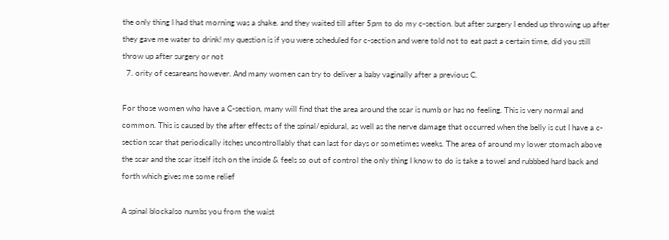the only thing I had that morning was a shake. and they waited till after 5pm to do my c-section. but after surgery I ended up throwing up after they gave me water to drink! my question is if you were scheduled for c-section and were told not to eat past a certain time, did you still throw up after surgery or not
  7. ority of cesareans however. And many women can try to deliver a baby vaginally after a previous C.

For those women who have a C-section, many will find that the area around the scar is numb or has no feeling. This is very normal and common. This is caused by the after effects of the spinal/epidural, as well as the nerve damage that occurred when the belly is cut I have a c-section scar that periodically itches uncontrollably that can last for days or sometimes weeks. The area of around my lower stomach above the scar and the scar itself itch on the inside & feels so out of control the only thing I know to do is take a towel and rubbbed hard back and forth which gives me some relief

A spinal blockalso numbs you from the waist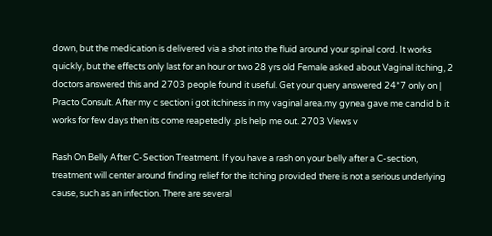down, but the medication is delivered via a shot into the fluid around your spinal cord. It works quickly, but the effects only last for an hour or two 28 yrs old Female asked about Vaginal itching, 2 doctors answered this and 2703 people found it useful. Get your query answered 24*7 only on | Practo Consult. After my c section i got itchiness in my vaginal area.my gynea gave me candid b it works for few days then its come reapetedly .pls help me out. 2703 Views v

Rash On Belly After C-Section Treatment. If you have a rash on your belly after a C-section, treatment will center around finding relief for the itching provided there is not a serious underlying cause, such as an infection. There are several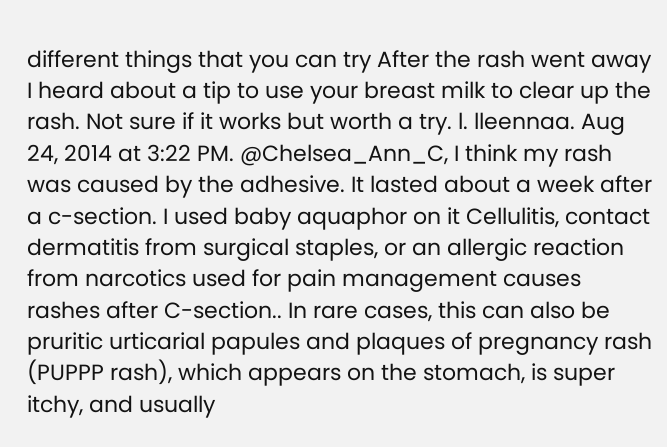different things that you can try After the rash went away I heard about a tip to use your breast milk to clear up the rash. Not sure if it works but worth a try. l. lleennaa. Aug 24, 2014 at 3:22 PM. @Chelsea_Ann_C, I think my rash was caused by the adhesive. It lasted about a week after a c-section. I used baby aquaphor on it Cellulitis, contact dermatitis from surgical staples, or an allergic reaction from narcotics used for pain management causes rashes after C-section.. In rare cases, this can also be pruritic urticarial papules and plaques of pregnancy rash (PUPPP rash), which appears on the stomach, is super itchy, and usually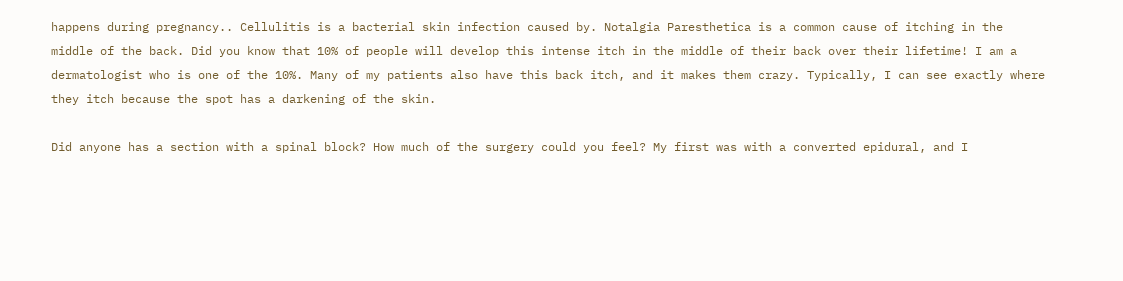happens during pregnancy.. Cellulitis is a bacterial skin infection caused by. Notalgia Paresthetica is a common cause of itching in the middle of the back. Did you know that 10% of people will develop this intense itch in the middle of their back over their lifetime! I am a dermatologist who is one of the 10%. Many of my patients also have this back itch, and it makes them crazy. Typically, I can see exactly where they itch because the spot has a darkening of the skin.

Did anyone has a section with a spinal block? How much of the surgery could you feel? My first was with a converted epidural, and I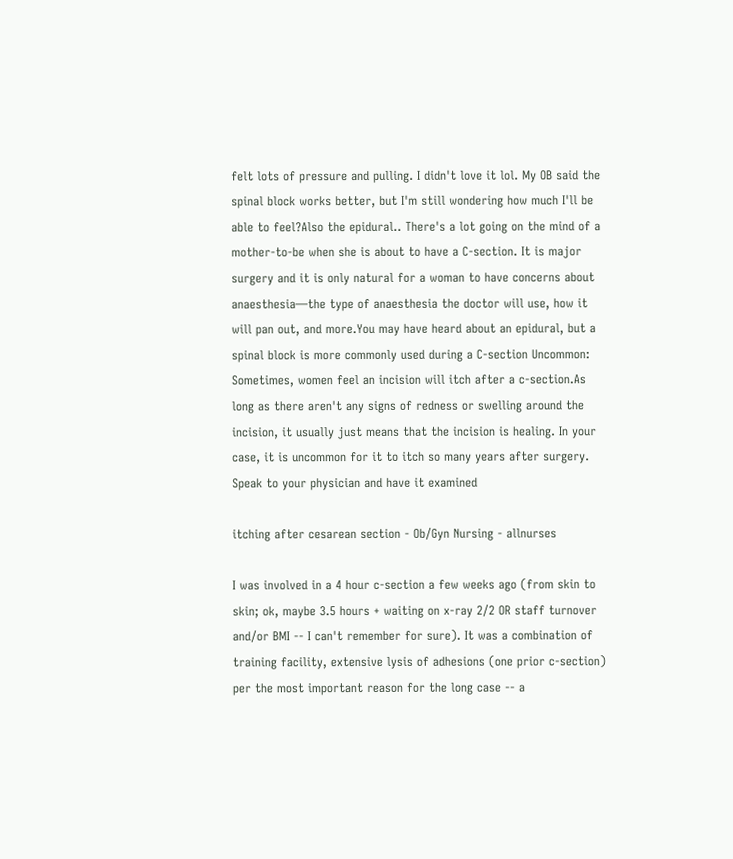felt lots of pressure and pulling. I didn't love it lol. My OB said the spinal block works better, but I'm still wondering how much I'll be able to feel?Also the epidural.. There's a lot going on the mind of a mother-to-be when she is about to have a C-section. It is major surgery and it is only natural for a woman to have concerns about anaesthesia—the type of anaesthesia the doctor will use, how it will pan out, and more.You may have heard about an epidural, but a spinal block is more commonly used during a C-section Uncommon: Sometimes, women feel an incision will itch after a c-section.As long as there aren't any signs of redness or swelling around the incision, it usually just means that the incision is healing. In your case, it is uncommon for it to itch so many years after surgery. Speak to your physician and have it examined

itching after cesarean section - Ob/Gyn Nursing - allnurses

I was involved in a 4 hour c-section a few weeks ago (from skin to skin; ok, maybe 3.5 hours + waiting on x-ray 2/2 OR staff turnover and/or BMI -- I can't remember for sure). It was a combination of training facility, extensive lysis of adhesions (one prior c-section) per the most important reason for the long case -- a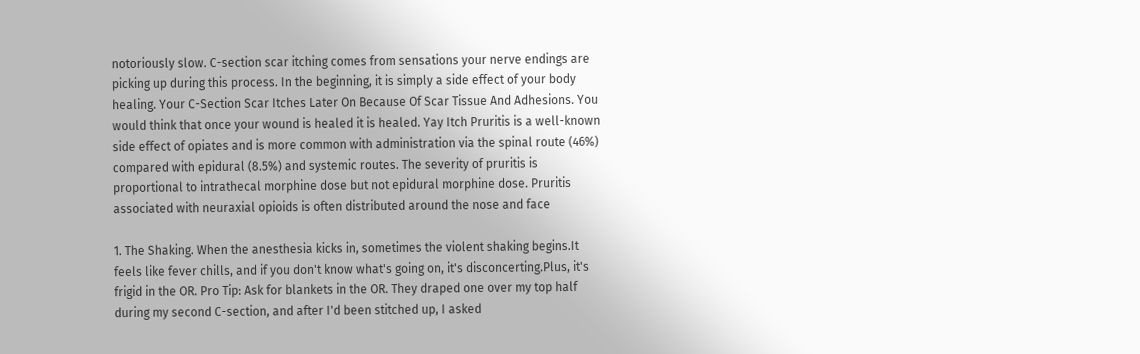notoriously slow. C-section scar itching comes from sensations your nerve endings are picking up during this process. In the beginning, it is simply a side effect of your body healing. Your C-Section Scar Itches Later On Because Of Scar Tissue And Adhesions. You would think that once your wound is healed it is healed. Yay Itch Pruritis is a well-known side effect of opiates and is more common with administration via the spinal route (46%) compared with epidural (8.5%) and systemic routes. The severity of pruritis is proportional to intrathecal morphine dose but not epidural morphine dose. Pruritis associated with neuraxial opioids is often distributed around the nose and face

1. The Shaking. When the anesthesia kicks in, sometimes the violent shaking begins.It feels like fever chills, and if you don't know what's going on, it's disconcerting.Plus, it's frigid in the OR. Pro Tip: Ask for blankets in the OR. They draped one over my top half during my second C-section, and after I'd been stitched up, I asked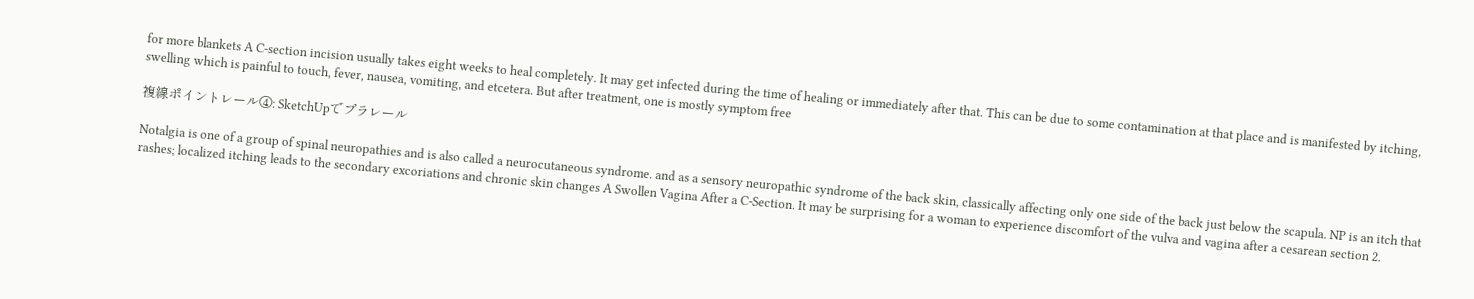for more blankets A C-section incision usually takes eight weeks to heal completely. It may get infected during the time of healing or immediately after that. This can be due to some contamination at that place and is manifested by itching, swelling which is painful to touch, fever, nausea, vomiting, and etcetera. But after treatment, one is mostly symptom free

複線ポイントレール④: SketchUpでプラレール

Notalgia is one of a group of spinal neuropathies and is also called a neurocutaneous syndrome. and as a sensory neuropathic syndrome of the back skin, classically affecting only one side of the back just below the scapula. NP is an itch that rashes; localized itching leads to the secondary excoriations and chronic skin changes A Swollen Vagina After a C-Section. It may be surprising for a woman to experience discomfort of the vulva and vagina after a cesarean section 2.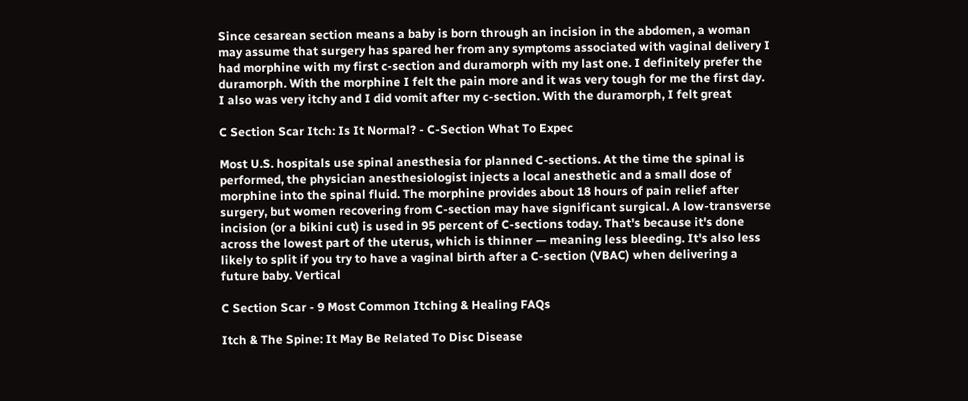Since cesarean section means a baby is born through an incision in the abdomen, a woman may assume that surgery has spared her from any symptoms associated with vaginal delivery I had morphine with my first c-section and duramorph with my last one. I definitely prefer the duramorph. With the morphine I felt the pain more and it was very tough for me the first day. I also was very itchy and I did vomit after my c-section. With the duramorph, I felt great

C Section Scar Itch: Is It Normal? - C-Section What To Expec

Most U.S. hospitals use spinal anesthesia for planned C-sections. At the time the spinal is performed, the physician anesthesiologist injects a local anesthetic and a small dose of morphine into the spinal fluid. The morphine provides about 18 hours of pain relief after surgery, but women recovering from C-section may have significant surgical. A low-transverse incision (or a bikini cut) is used in 95 percent of C-sections today. That's because it's done across the lowest part of the uterus, which is thinner — meaning less bleeding. It's also less likely to split if you try to have a vaginal birth after a C-section (VBAC) when delivering a future baby. Vertical

C Section Scar - 9 Most Common Itching & Healing FAQs

Itch & The Spine: It May Be Related To Disc Disease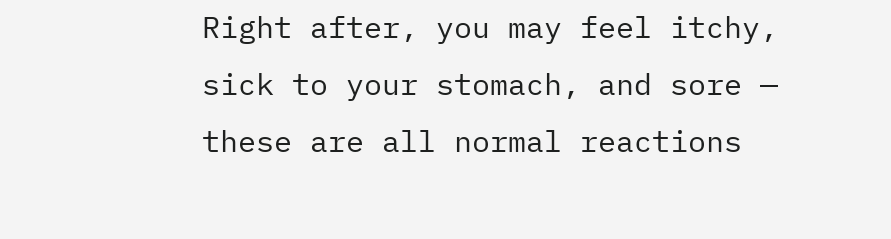Right after, you may feel itchy, sick to your stomach, and sore — these are all normal reactions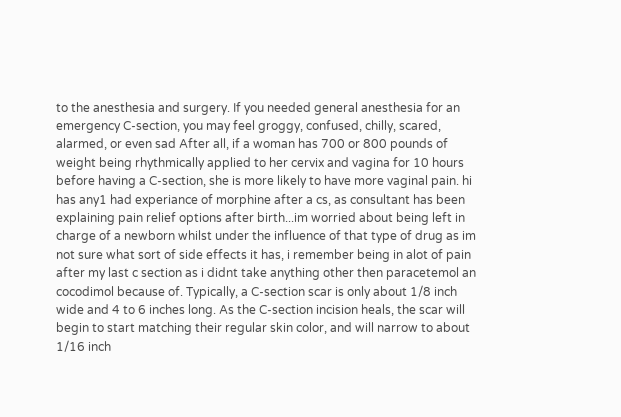to the anesthesia and surgery. If you needed general anesthesia for an emergency C-section, you may feel groggy, confused, chilly, scared, alarmed, or even sad After all, if a woman has 700 or 800 pounds of weight being rhythmically applied to her cervix and vagina for 10 hours before having a C-section, she is more likely to have more vaginal pain. hi has any1 had experiance of morphine after a cs, as consultant has been explaining pain relief options after birth...im worried about being left in charge of a newborn whilst under the influence of that type of drug as im not sure what sort of side effects it has, i remember being in alot of pain after my last c section as i didnt take anything other then paracetemol an cocodimol because of. Typically, a C-section scar is only about 1/8 inch wide and 4 to 6 inches long. As the C-section incision heals, the scar will begin to start matching their regular skin color, and will narrow to about 1/16 inch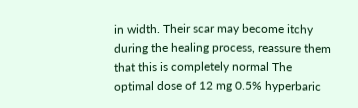in width. Their scar may become itchy during the healing process, reassure them that this is completely normal The optimal dose of 12 mg 0.5% hyperbaric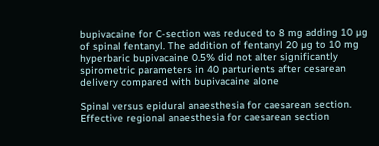bupivacaine for C-section was reduced to 8 mg adding 10 µg of spinal fentanyl. The addition of fentanyl 20 µg to 10 mg hyperbaric bupivacaine 0.5% did not alter significantly spirometric parameters in 40 parturients after cesarean delivery compared with bupivacaine alone

Spinal versus epidural anaesthesia for caesarean section. Effective regional anaesthesia for caesarean section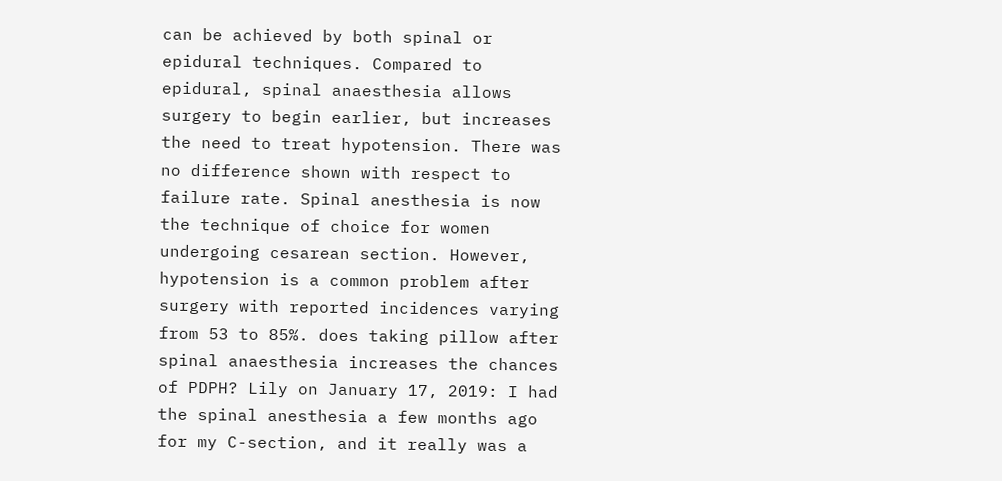can be achieved by both spinal or epidural techniques. Compared to epidural, spinal anaesthesia allows surgery to begin earlier, but increases the need to treat hypotension. There was no difference shown with respect to failure rate. Spinal anesthesia is now the technique of choice for women undergoing cesarean section. However, hypotension is a common problem after surgery with reported incidences varying from 53 to 85%. does taking pillow after spinal anaesthesia increases the chances of PDPH? Lily on January 17, 2019: I had the spinal anesthesia a few months ago for my C-section, and it really was a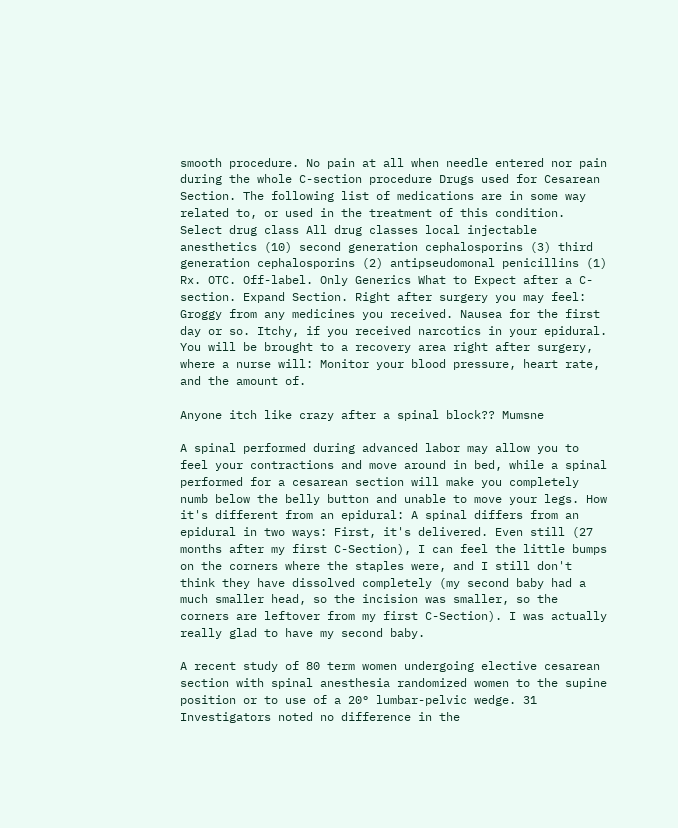smooth procedure. No pain at all when needle entered nor pain during the whole C-section procedure Drugs used for Cesarean Section. The following list of medications are in some way related to, or used in the treatment of this condition. Select drug class All drug classes local injectable anesthetics (10) second generation cephalosporins (3) third generation cephalosporins (2) antipseudomonal penicillins (1) Rx. OTC. Off-label. Only Generics What to Expect after a C-section. Expand Section. Right after surgery you may feel: Groggy from any medicines you received. Nausea for the first day or so. Itchy, if you received narcotics in your epidural. You will be brought to a recovery area right after surgery, where a nurse will: Monitor your blood pressure, heart rate, and the amount of.

Anyone itch like crazy after a spinal block?? Mumsne

A spinal performed during advanced labor may allow you to feel your contractions and move around in bed, while a spinal performed for a cesarean section will make you completely numb below the belly button and unable to move your legs. How it's different from an epidural: A spinal differs from an epidural in two ways: First, it's delivered. Even still (27 months after my first C-Section), I can feel the little bumps on the corners where the staples were, and I still don't think they have dissolved completely (my second baby had a much smaller head, so the incision was smaller, so the corners are leftover from my first C-Section). I was actually really glad to have my second baby.

A recent study of 80 term women undergoing elective cesarean section with spinal anesthesia randomized women to the supine position or to use of a 20° lumbar-pelvic wedge. 31 Investigators noted no difference in the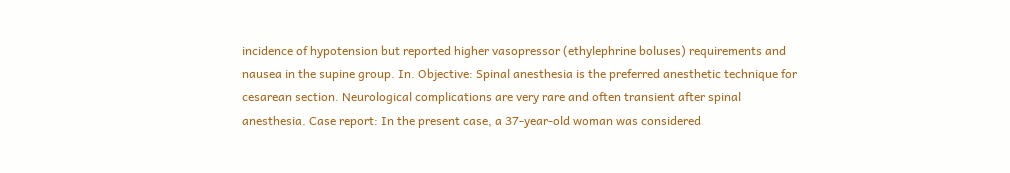incidence of hypotension but reported higher vasopressor (ethylephrine boluses) requirements and nausea in the supine group. In. Objective: Spinal anesthesia is the preferred anesthetic technique for cesarean section. Neurological complications are very rare and often transient after spinal anesthesia. Case report: In the present case, a 37-year-old woman was considered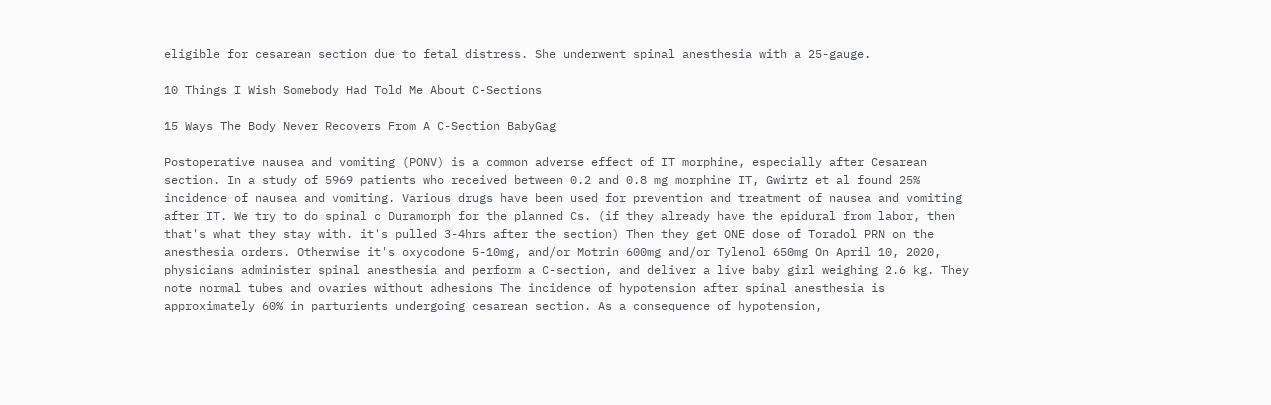eligible for cesarean section due to fetal distress. She underwent spinal anesthesia with a 25-gauge.

10 Things I Wish Somebody Had Told Me About C-Sections

15 Ways The Body Never Recovers From A C-Section BabyGag

Postoperative nausea and vomiting (PONV) is a common adverse effect of IT morphine, especially after Cesarean section. In a study of 5969 patients who received between 0.2 and 0.8 mg morphine IT, Gwirtz et al found 25% incidence of nausea and vomiting. Various drugs have been used for prevention and treatment of nausea and vomiting after IT. We try to do spinal c Duramorph for the planned Cs. (if they already have the epidural from labor, then that's what they stay with. it's pulled 3-4hrs after the section) Then they get ONE dose of Toradol PRN on the anesthesia orders. Otherwise it's oxycodone 5-10mg, and/or Motrin 600mg and/or Tylenol 650mg On April 10, 2020, physicians administer spinal anesthesia and perform a C-section, and deliver a live baby girl weighing 2.6 kg. They note normal tubes and ovaries without adhesions The incidence of hypotension after spinal anesthesia is approximately 60% in parturients undergoing cesarean section. As a consequence of hypotension,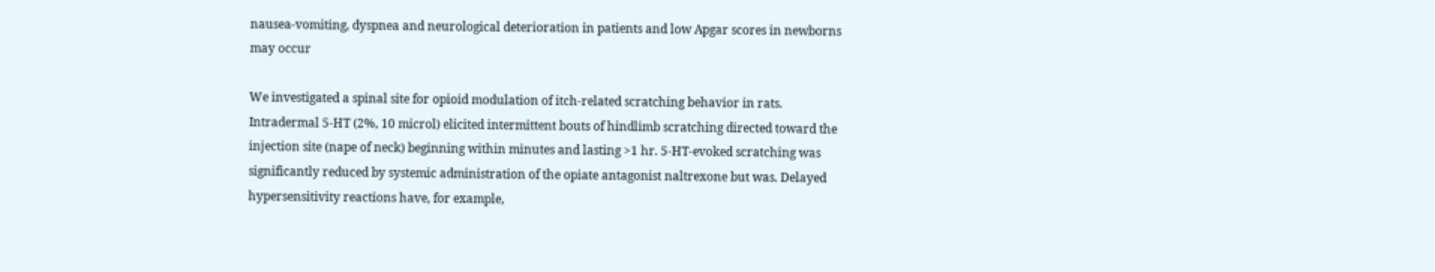nausea-vomiting, dyspnea and neurological deterioration in patients and low Apgar scores in newborns may occur

We investigated a spinal site for opioid modulation of itch-related scratching behavior in rats. Intradermal 5-HT (2%, 10 microl) elicited intermittent bouts of hindlimb scratching directed toward the injection site (nape of neck) beginning within minutes and lasting >1 hr. 5-HT-evoked scratching was significantly reduced by systemic administration of the opiate antagonist naltrexone but was. Delayed hypersensitivity reactions have, for example,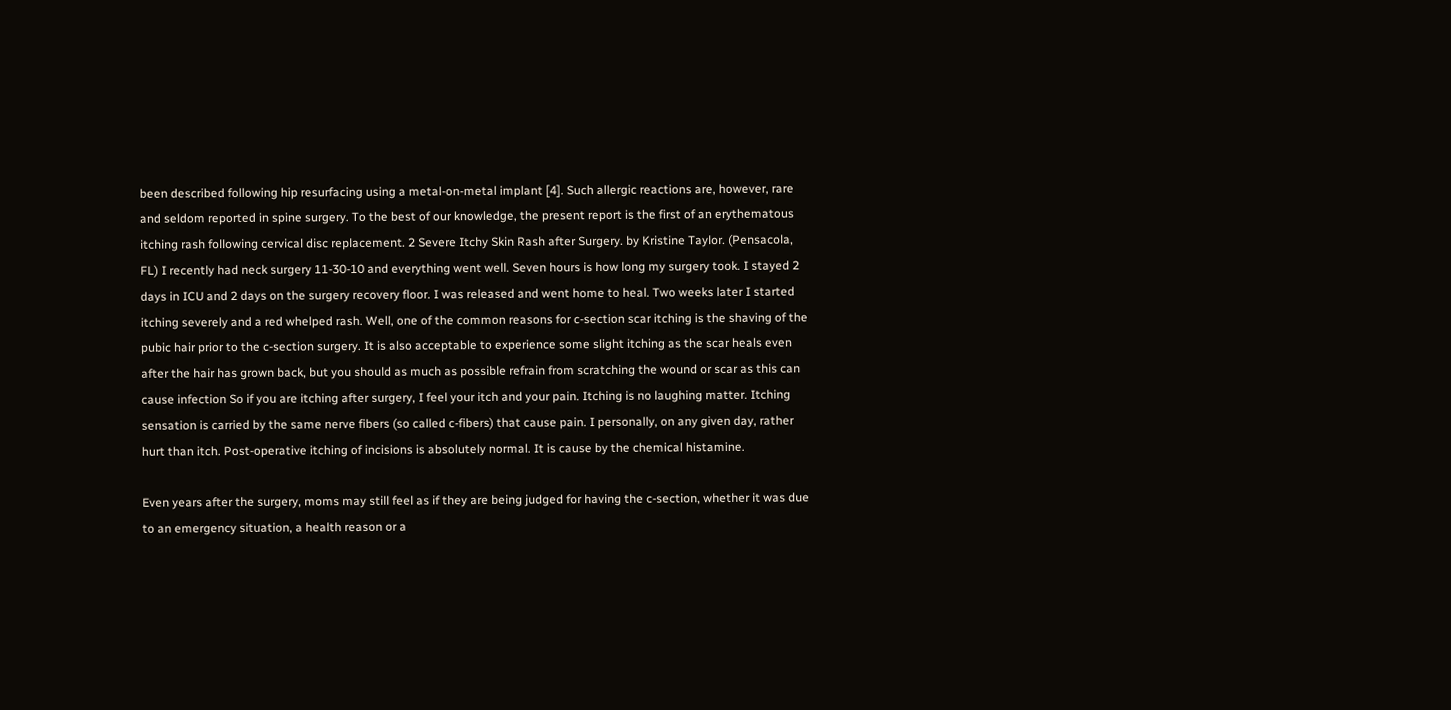been described following hip resurfacing using a metal-on-metal implant [4]. Such allergic reactions are, however, rare and seldom reported in spine surgery. To the best of our knowledge, the present report is the first of an erythematous itching rash following cervical disc replacement. 2 Severe Itchy Skin Rash after Surgery. by Kristine Taylor. (Pensacola, FL) I recently had neck surgery 11-30-10 and everything went well. Seven hours is how long my surgery took. I stayed 2 days in ICU and 2 days on the surgery recovery floor. I was released and went home to heal. Two weeks later I started itching severely and a red whelped rash. Well, one of the common reasons for c-section scar itching is the shaving of the pubic hair prior to the c-section surgery. It is also acceptable to experience some slight itching as the scar heals even after the hair has grown back, but you should as much as possible refrain from scratching the wound or scar as this can cause infection So if you are itching after surgery, I feel your itch and your pain. Itching is no laughing matter. Itching sensation is carried by the same nerve fibers (so called c-fibers) that cause pain. I personally, on any given day, rather hurt than itch. Post-operative itching of incisions is absolutely normal. It is cause by the chemical histamine.

Even years after the surgery, moms may still feel as if they are being judged for having the c-section, whether it was due to an emergency situation, a health reason or a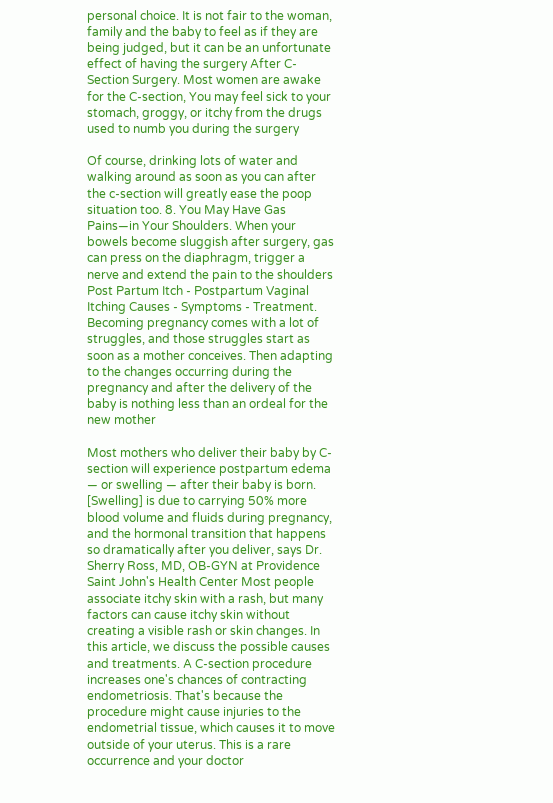personal choice. It is not fair to the woman, family and the baby to feel as if they are being judged, but it can be an unfortunate effect of having the surgery After C-Section Surgery. Most women are awake for the C-section, You may feel sick to your stomach, groggy, or itchy from the drugs used to numb you during the surgery

Of course, drinking lots of water and walking around as soon as you can after the c-section will greatly ease the poop situation too. 8. You May Have Gas Pains—in Your Shoulders. When your bowels become sluggish after surgery, gas can press on the diaphragm, trigger a nerve and extend the pain to the shoulders Post Partum Itch - Postpartum Vaginal Itching Causes - Symptoms - Treatment. Becoming pregnancy comes with a lot of struggles, and those struggles start as soon as a mother conceives. Then adapting to the changes occurring during the pregnancy and after the delivery of the baby is nothing less than an ordeal for the new mother

Most mothers who deliver their baby by C-section will experience postpartum edema — or swelling — after their baby is born. [Swelling] is due to carrying 50% more blood volume and fluids during pregnancy, and the hormonal transition that happens so dramatically after you deliver, says Dr. Sherry Ross, MD, OB-GYN at Providence Saint John's Health Center Most people associate itchy skin with a rash, but many factors can cause itchy skin without creating a visible rash or skin changes. In this article, we discuss the possible causes and treatments. A C-section procedure increases one's chances of contracting endometriosis. That's because the procedure might cause injuries to the endometrial tissue, which causes it to move outside of your uterus. This is a rare occurrence and your doctor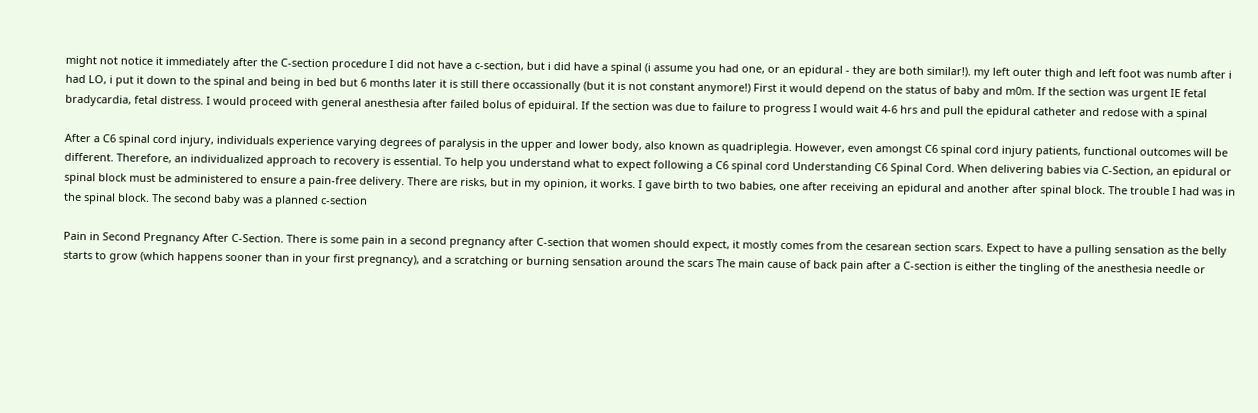might not notice it immediately after the C-section procedure I did not have a c-section, but i did have a spinal (i assume you had one, or an epidural - they are both similar!). my left outer thigh and left foot was numb after i had LO, i put it down to the spinal and being in bed but 6 months later it is still there occassionally (but it is not constant anymore!) First it would depend on the status of baby and m0m. If the section was urgent IE fetal bradycardia, fetal distress. I would proceed with general anesthesia after failed bolus of epiduiral. If the section was due to failure to progress I would wait 4-6 hrs and pull the epidural catheter and redose with a spinal

After a C6 spinal cord injury, individuals experience varying degrees of paralysis in the upper and lower body, also known as quadriplegia. However, even amongst C6 spinal cord injury patients, functional outcomes will be different. Therefore, an individualized approach to recovery is essential. To help you understand what to expect following a C6 spinal cord Understanding C6 Spinal Cord. When delivering babies via C-Section, an epidural or spinal block must be administered to ensure a pain-free delivery. There are risks, but in my opinion, it works. I gave birth to two babies, one after receiving an epidural and another after spinal block. The trouble I had was in the spinal block. The second baby was a planned c-section

Pain in Second Pregnancy After C-Section. There is some pain in a second pregnancy after C-section that women should expect, it mostly comes from the cesarean section scars. Expect to have a pulling sensation as the belly starts to grow (which happens sooner than in your first pregnancy), and a scratching or burning sensation around the scars The main cause of back pain after a C-section is either the tingling of the anesthesia needle or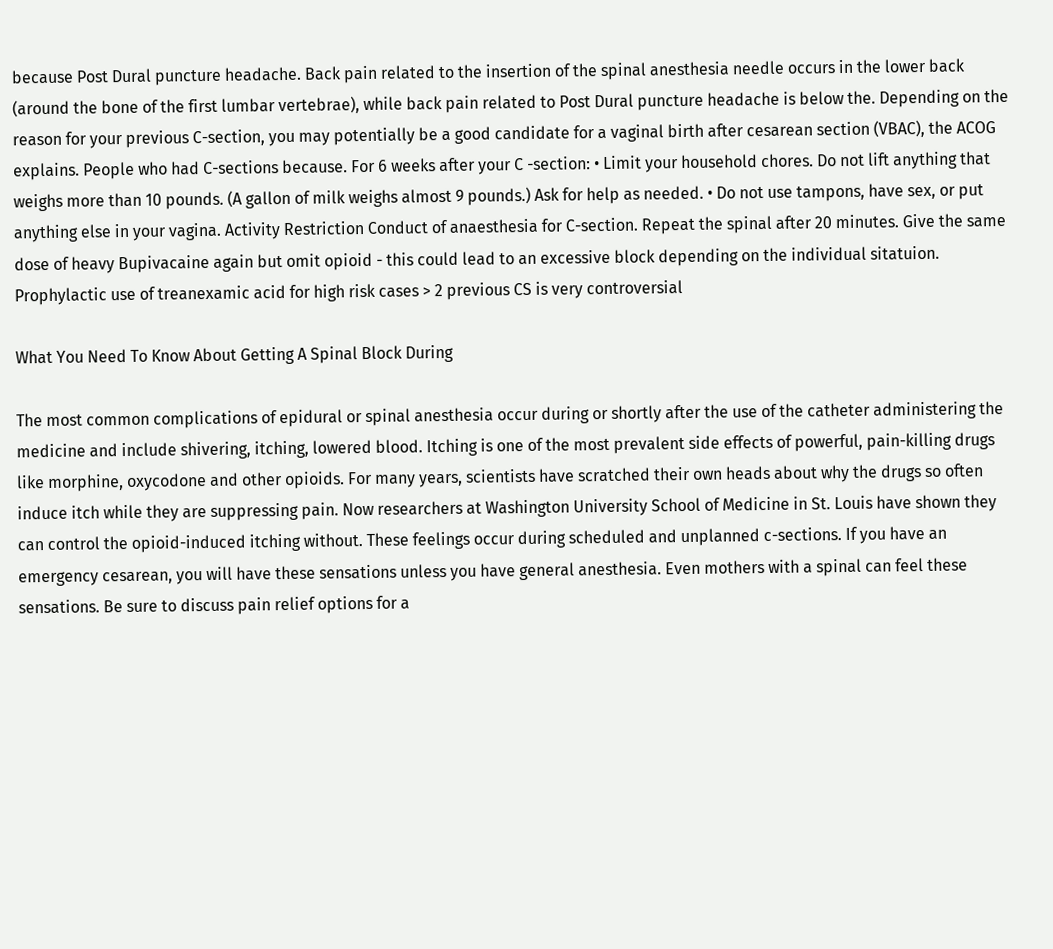because Post Dural puncture headache. Back pain related to the insertion of the spinal anesthesia needle occurs in the lower back (around the bone of the first lumbar vertebrae), while back pain related to Post Dural puncture headache is below the. Depending on the reason for your previous C-section, you may potentially be a good candidate for a vaginal birth after cesarean section (VBAC), the ACOG explains. People who had C-sections because. For 6 weeks after your C -section: • Limit your household chores. Do not lift anything that weighs more than 10 pounds. (A gallon of milk weighs almost 9 pounds.) Ask for help as needed. • Do not use tampons, have sex, or put anything else in your vagina. Activity Restriction Conduct of anaesthesia for C-section. Repeat the spinal after 20 minutes. Give the same dose of heavy Bupivacaine again but omit opioid - this could lead to an excessive block depending on the individual sitatuion. Prophylactic use of treanexamic acid for high risk cases > 2 previous CS is very controversial

What You Need To Know About Getting A Spinal Block During

The most common complications of epidural or spinal anesthesia occur during or shortly after the use of the catheter administering the medicine and include shivering, itching, lowered blood. Itching is one of the most prevalent side effects of powerful, pain-killing drugs like morphine, oxycodone and other opioids. For many years, scientists have scratched their own heads about why the drugs so often induce itch while they are suppressing pain. Now researchers at Washington University School of Medicine in St. Louis have shown they can control the opioid-induced itching without. These feelings occur during scheduled and unplanned c-sections. If you have an emergency cesarean, you will have these sensations unless you have general anesthesia. Even mothers with a spinal can feel these sensations. Be sure to discuss pain relief options for a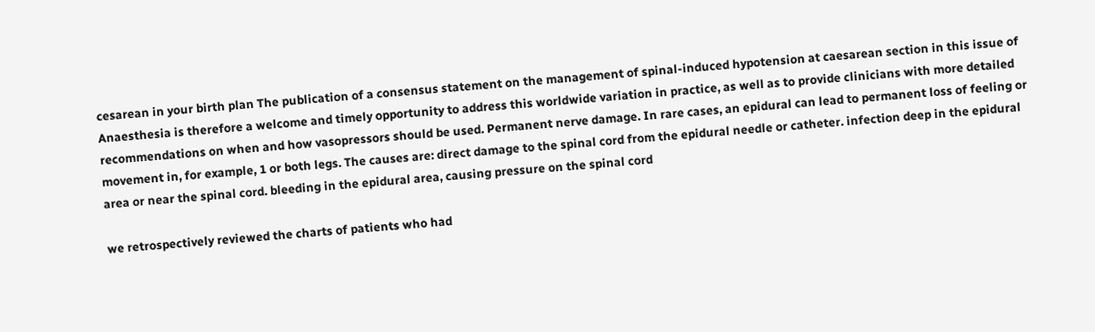cesarean in your birth plan The publication of a consensus statement on the management of spinal-induced hypotension at caesarean section in this issue of Anaesthesia is therefore a welcome and timely opportunity to address this worldwide variation in practice, as well as to provide clinicians with more detailed recommendations on when and how vasopressors should be used. Permanent nerve damage. In rare cases, an epidural can lead to permanent loss of feeling or movement in, for example, 1 or both legs. The causes are: direct damage to the spinal cord from the epidural needle or catheter. infection deep in the epidural area or near the spinal cord. bleeding in the epidural area, causing pressure on the spinal cord

we retrospectively reviewed the charts of patients who had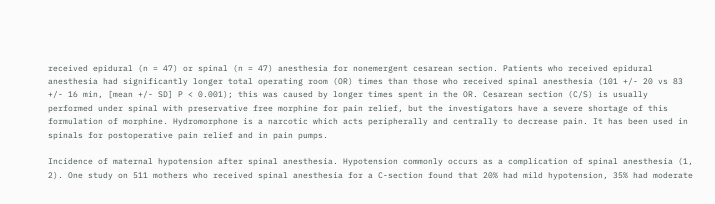received epidural (n = 47) or spinal (n = 47) anesthesia for nonemergent cesarean section. Patients who received epidural anesthesia had significantly longer total operating room (OR) times than those who received spinal anesthesia (101 +/- 20 vs 83 +/- 16 min, [mean +/- SD] P < 0.001); this was caused by longer times spent in the OR. Cesarean section (C/S) is usually performed under spinal with preservative free morphine for pain relief, but the investigators have a severe shortage of this formulation of morphine. Hydromorphone is a narcotic which acts peripherally and centrally to decrease pain. It has been used in spinals for postoperative pain relief and in pain pumps.

Incidence of maternal hypotension after spinal anesthesia. Hypotension commonly occurs as a complication of spinal anesthesia (1, 2). One study on 511 mothers who received spinal anesthesia for a C-section found that 20% had mild hypotension, 35% had moderate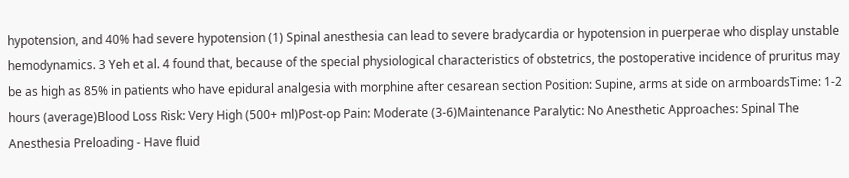hypotension, and 40% had severe hypotension (1) Spinal anesthesia can lead to severe bradycardia or hypotension in puerperae who display unstable hemodynamics. 3 Yeh et al. 4 found that, because of the special physiological characteristics of obstetrics, the postoperative incidence of pruritus may be as high as 85% in patients who have epidural analgesia with morphine after cesarean section Position: Supine, arms at side on armboardsTime: 1-2 hours (average)Blood Loss Risk: Very High (500+ ml)Post-op Pain: Moderate (3-6)Maintenance Paralytic: No Anesthetic Approaches: Spinal The Anesthesia Preloading - Have fluid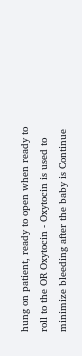hung on patient, ready to open when ready to roll to the OR Oxytocin - Oxytocin is used to minimize bleeding after the baby is Continue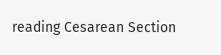reading Cesarean Section